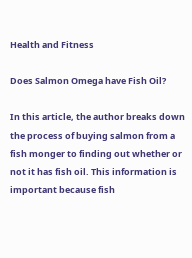Health and Fitness

Does Salmon Omega have Fish Oil?

In this article, the author breaks down the process of buying salmon from a fish monger to finding out whether or not it has fish oil. This information is important because fish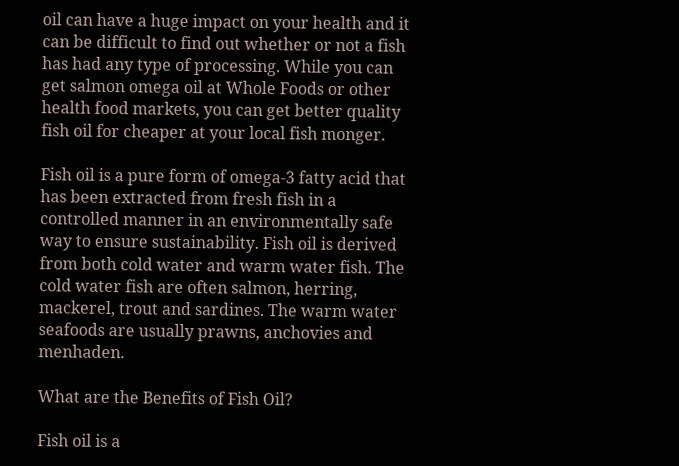oil can have a huge impact on your health and it can be difficult to find out whether or not a fish has had any type of processing. While you can get salmon omega oil at Whole Foods or other health food markets, you can get better quality fish oil for cheaper at your local fish monger.

Fish oil is a pure form of omega-3 fatty acid that has been extracted from fresh fish in a controlled manner in an environmentally safe way to ensure sustainability. Fish oil is derived from both cold water and warm water fish. The cold water fish are often salmon, herring, mackerel, trout and sardines. The warm water seafoods are usually prawns, anchovies and menhaden.

What are the Benefits of Fish Oil?

Fish oil is a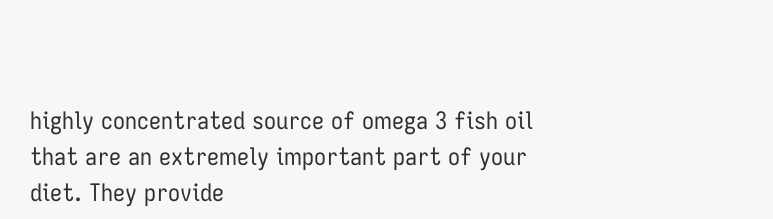highly concentrated source of omega 3 fish oil that are an extremely important part of your diet. They provide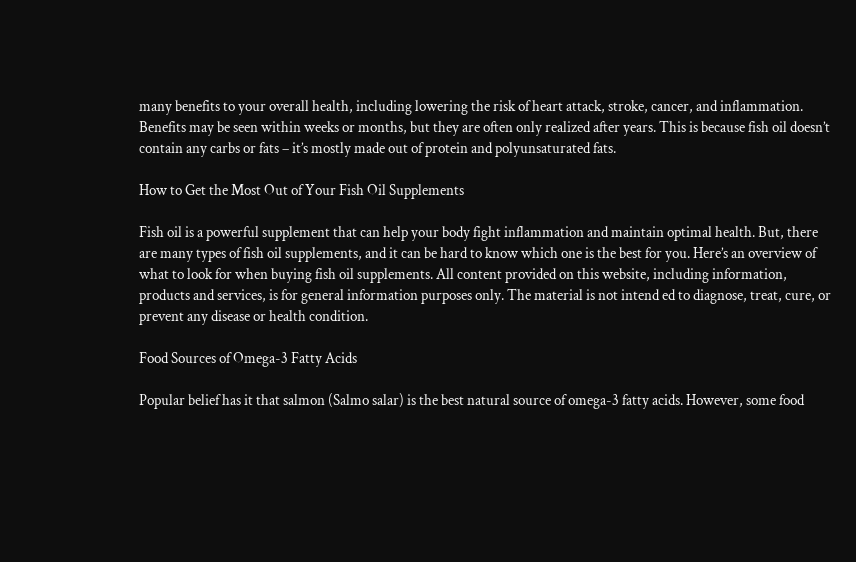many benefits to your overall health, including lowering the risk of heart attack, stroke, cancer, and inflammation. Benefits may be seen within weeks or months, but they are often only realized after years. This is because fish oil doesn’t contain any carbs or fats – it’s mostly made out of protein and polyunsaturated fats.

How to Get the Most Out of Your Fish Oil Supplements

Fish oil is a powerful supplement that can help your body fight inflammation and maintain optimal health. But, there are many types of fish oil supplements, and it can be hard to know which one is the best for you. Here’s an overview of what to look for when buying fish oil supplements. All content provided on this website, including information, products and services, is for general information purposes only. The material is not intend ed to diagnose, treat, cure, or prevent any disease or health condition.

Food Sources of Omega-3 Fatty Acids

Popular belief has it that salmon (Salmo salar) is the best natural source of omega-3 fatty acids. However, some food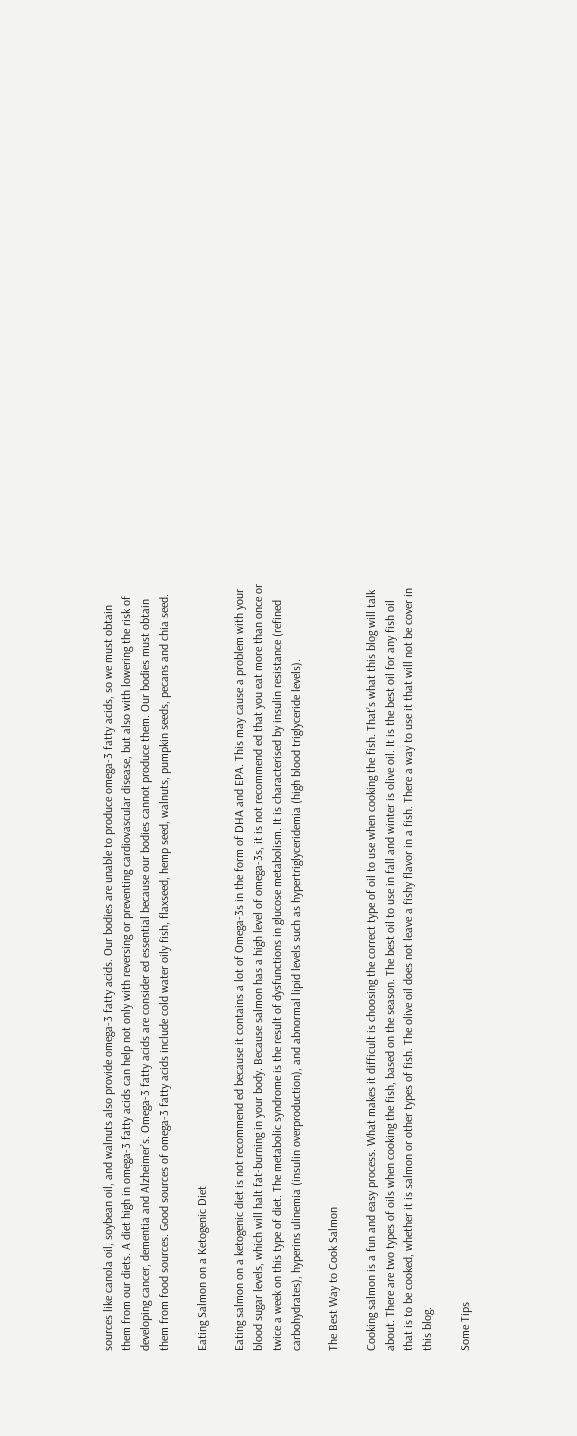sources like canola oil, soybean oil, and walnuts also provide omega-3 fatty acids. Our bodies are unable to produce omega-3 fatty acids, so we must obtain them from our diets. A diet high in omega-3 fatty acids can help not only with reversing or preventing cardiovascular disease, but also with lowering the risk of developing cancer, dementia and Alzheimer’s. Omega-3 fatty acids are consider ed essential because our bodies cannot produce them. Our bodies must obtain them from food sources. Good sources of omega-3 fatty acids include cold water oily fish, flaxseed, hemp seed, walnuts, pumpkin seeds, pecans and chia seed.

Eating Salmon on a Ketogenic Diet

Eating salmon on a ketogenic diet is not recommend ed because it contains a lot of Omega-3s in the form of DHA and EPA. This may cause a problem with your blood sugar levels, which will halt fat-burning in your body. Because salmon has a high level of omega-3s, it is not recommend ed that you eat more than once or twice a week on this type of diet. The metabolic syndrome is the result of dysfunctions in glucose metabolism. It is characterised by insulin resistance (refined carbohydrates), hyperins ulinemia (insulin overproduction), and abnormal lipid levels such as hypertriglyceridemia (high blood triglyceride levels).

The Best Way to Cook Salmon

Cooking salmon is a fun and easy process. What makes it difficult is choosing the correct type of oil to use when cooking the fish. That’s what this blog will talk about. There are two types of oils when cooking the fish, based on the season. The best oil to use in fall and winter is olive oil. It is the best oil for any fish oil that is to be cooked, whether it is salmon or other types of fish. The olive oil does not leave a fishy flavor in a fish. There a way to use it that will not be cover in this blog.

Some Tips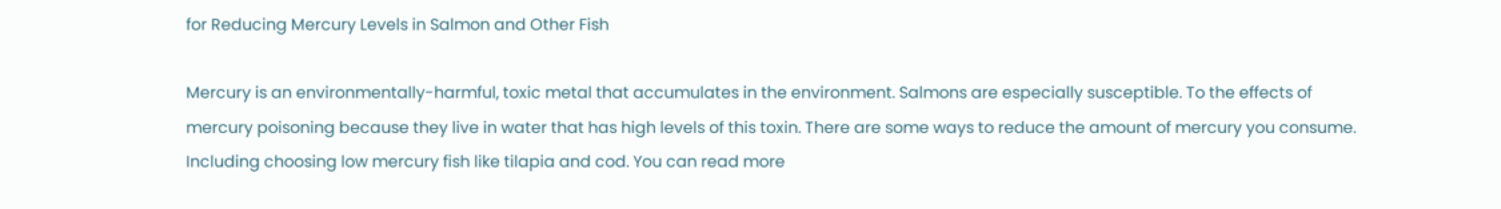for Reducing Mercury Levels in Salmon and Other Fish

Mercury is an environmentally-harmful, toxic metal that accumulates in the environment. Salmons are especially susceptible. To the effects of mercury poisoning because they live in water that has high levels of this toxin. There are some ways to reduce the amount of mercury you consume. Including choosing low mercury fish like tilapia and cod. You can read more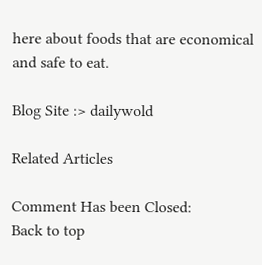here about foods that are economical and safe to eat.

Blog Site :> dailywold

Related Articles

Comment Has been Closed:
Back to top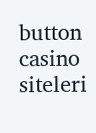button
casino siteleri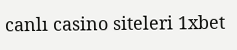canlı casino siteleri 1xbet